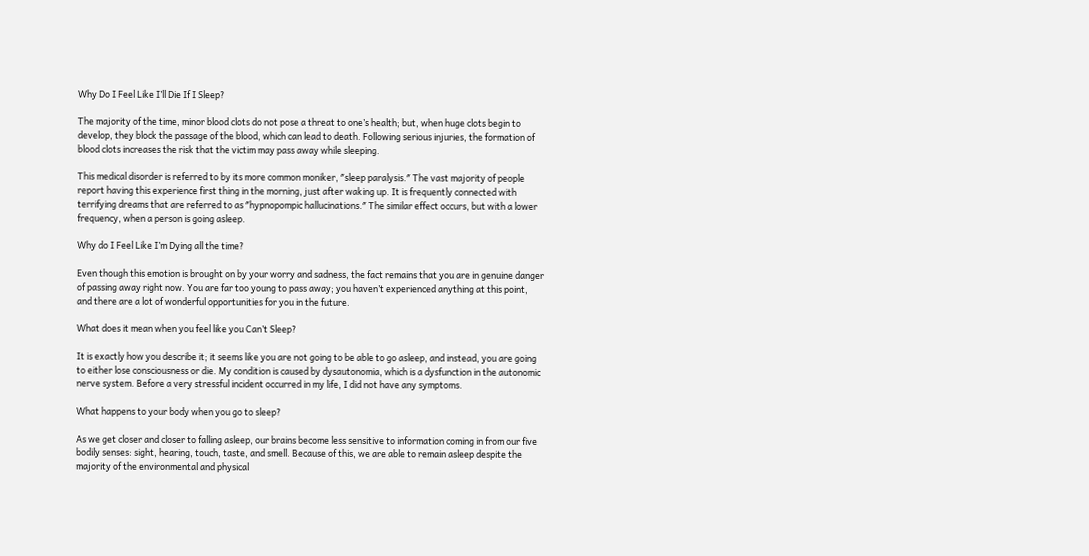Why Do I Feel Like I’ll Die If I Sleep?

The majority of the time, minor blood clots do not pose a threat to one’s health; but, when huge clots begin to develop, they block the passage of the blood, which can lead to death. Following serious injuries, the formation of blood clots increases the risk that the victim may pass away while sleeping.

This medical disorder is referred to by its more common moniker, ″sleep paralysis.″ The vast majority of people report having this experience first thing in the morning, just after waking up. It is frequently connected with terrifying dreams that are referred to as ″hypnopompic hallucinations.″ The similar effect occurs, but with a lower frequency, when a person is going asleep.

Why do I Feel Like I’m Dying all the time?

Even though this emotion is brought on by your worry and sadness, the fact remains that you are in genuine danger of passing away right now. You are far too young to pass away; you haven’t experienced anything at this point, and there are a lot of wonderful opportunities for you in the future.

What does it mean when you feel like you Can’t Sleep?

It is exactly how you describe it; it seems like you are not going to be able to go asleep, and instead, you are going to either lose consciousness or die. My condition is caused by dysautonomia, which is a dysfunction in the autonomic nerve system. Before a very stressful incident occurred in my life, I did not have any symptoms.

What happens to your body when you go to sleep?

As we get closer and closer to falling asleep, our brains become less sensitive to information coming in from our five bodily senses: sight, hearing, touch, taste, and smell. Because of this, we are able to remain asleep despite the majority of the environmental and physical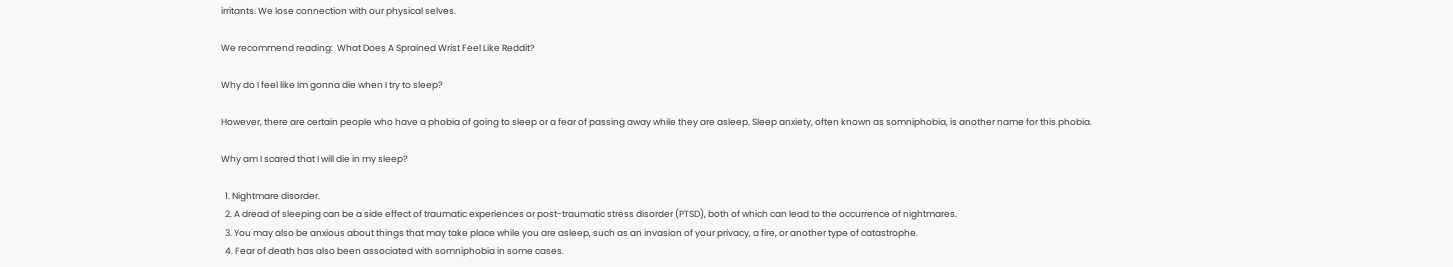irritants. We lose connection with our physical selves.

We recommend reading:  What Does A Sprained Wrist Feel Like Reddit?

Why do I feel like Im gonna die when I try to sleep?

However, there are certain people who have a phobia of going to sleep or a fear of passing away while they are asleep. Sleep anxiety, often known as somniphobia, is another name for this phobia.

Why am I scared that I will die in my sleep?

  1. Nightmare disorder.
  2. A dread of sleeping can be a side effect of traumatic experiences or post-traumatic stress disorder (PTSD), both of which can lead to the occurrence of nightmares.
  3. You may also be anxious about things that may take place while you are asleep, such as an invasion of your privacy, a fire, or another type of catastrophe.
  4. Fear of death has also been associated with somniphobia in some cases.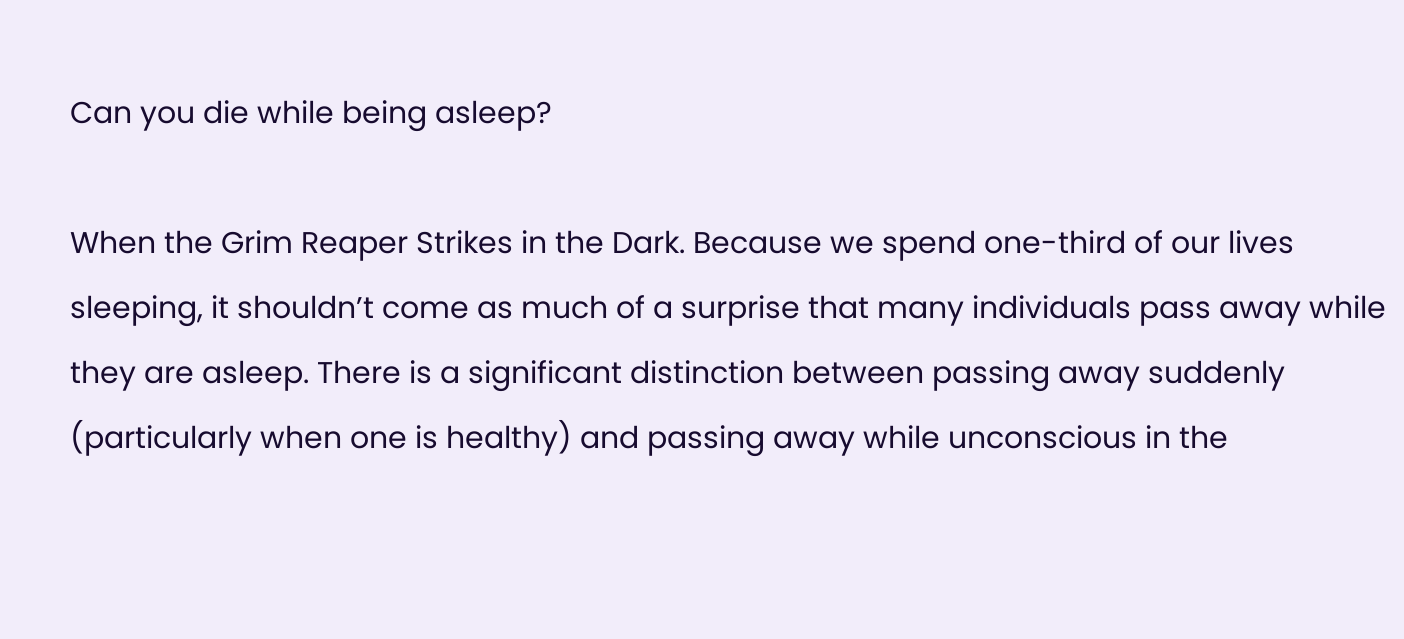Can you die while being asleep?

When the Grim Reaper Strikes in the Dark. Because we spend one-third of our lives sleeping, it shouldn’t come as much of a surprise that many individuals pass away while they are asleep. There is a significant distinction between passing away suddenly (particularly when one is healthy) and passing away while unconscious in the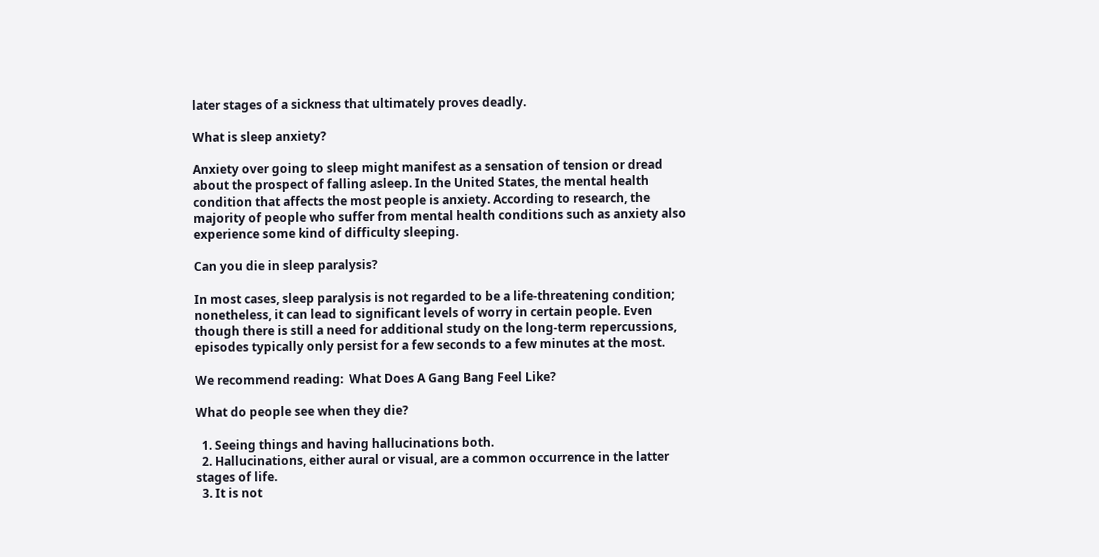later stages of a sickness that ultimately proves deadly.

What is sleep anxiety?

Anxiety over going to sleep might manifest as a sensation of tension or dread about the prospect of falling asleep. In the United States, the mental health condition that affects the most people is anxiety. According to research, the majority of people who suffer from mental health conditions such as anxiety also experience some kind of difficulty sleeping.

Can you die in sleep paralysis?

In most cases, sleep paralysis is not regarded to be a life-threatening condition; nonetheless, it can lead to significant levels of worry in certain people. Even though there is still a need for additional study on the long-term repercussions, episodes typically only persist for a few seconds to a few minutes at the most.

We recommend reading:  What Does A Gang Bang Feel Like?

What do people see when they die?

  1. Seeing things and having hallucinations both.
  2. Hallucinations, either aural or visual, are a common occurrence in the latter stages of life.
  3. It is not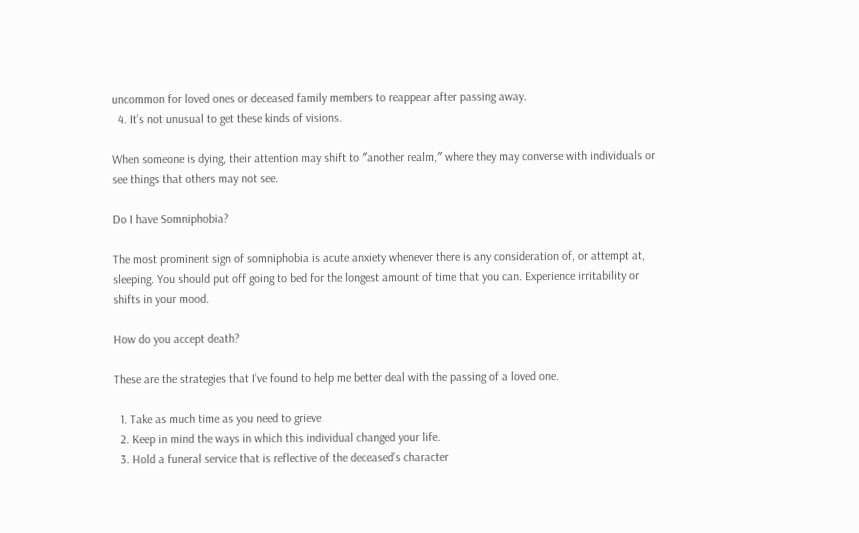uncommon for loved ones or deceased family members to reappear after passing away.
  4. It’s not unusual to get these kinds of visions.

When someone is dying, their attention may shift to ″another realm,″ where they may converse with individuals or see things that others may not see.

Do I have Somniphobia?

The most prominent sign of somniphobia is acute anxiety whenever there is any consideration of, or attempt at, sleeping. You should put off going to bed for the longest amount of time that you can. Experience irritability or shifts in your mood.

How do you accept death?

These are the strategies that I’ve found to help me better deal with the passing of a loved one.

  1. Take as much time as you need to grieve
  2. Keep in mind the ways in which this individual changed your life.
  3. Hold a funeral service that is reflective of the deceased’s character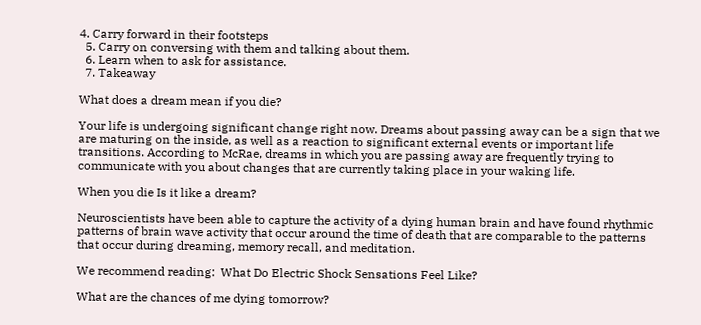4. Carry forward in their footsteps
  5. Carry on conversing with them and talking about them.
  6. Learn when to ask for assistance.
  7. Takeaway

What does a dream mean if you die?

Your life is undergoing significant change right now. Dreams about passing away can be a sign that we are maturing on the inside, as well as a reaction to significant external events or important life transitions. According to McRae, dreams in which you are passing away are frequently trying to communicate with you about changes that are currently taking place in your waking life.

When you die Is it like a dream?

Neuroscientists have been able to capture the activity of a dying human brain and have found rhythmic patterns of brain wave activity that occur around the time of death that are comparable to the patterns that occur during dreaming, memory recall, and meditation.

We recommend reading:  What Do Electric Shock Sensations Feel Like?

What are the chances of me dying tomorrow?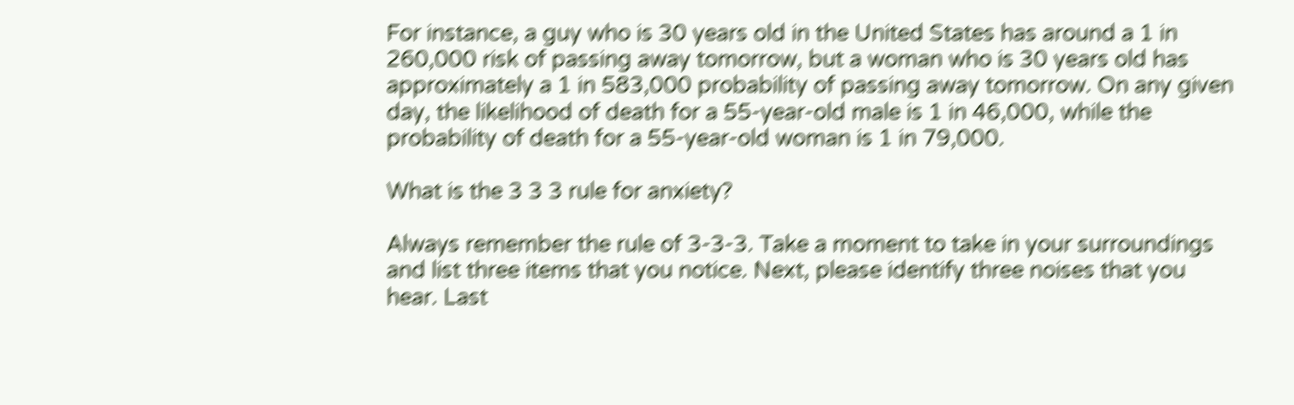For instance, a guy who is 30 years old in the United States has around a 1 in 260,000 risk of passing away tomorrow, but a woman who is 30 years old has approximately a 1 in 583,000 probability of passing away tomorrow. On any given day, the likelihood of death for a 55-year-old male is 1 in 46,000, while the probability of death for a 55-year-old woman is 1 in 79,000.

What is the 3 3 3 rule for anxiety?

Always remember the rule of 3-3-3. Take a moment to take in your surroundings and list three items that you notice. Next, please identify three noises that you hear. Last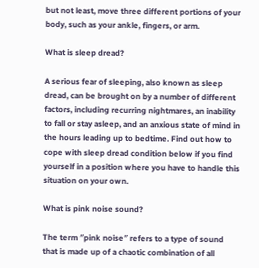but not least, move three different portions of your body, such as your ankle, fingers, or arm.

What is sleep dread?

A serious fear of sleeping, also known as sleep dread, can be brought on by a number of different factors, including recurring nightmares, an inability to fall or stay asleep, and an anxious state of mind in the hours leading up to bedtime. Find out how to cope with sleep dread condition below if you find yourself in a position where you have to handle this situation on your own.

What is pink noise sound?

The term ″pink noise″ refers to a type of sound that is made up of a chaotic combination of all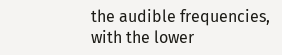the audible frequencies, with the lower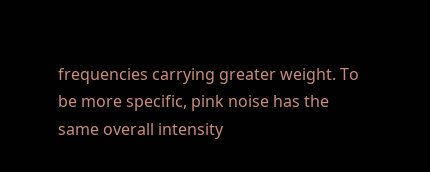frequencies carrying greater weight. To be more specific, pink noise has the same overall intensity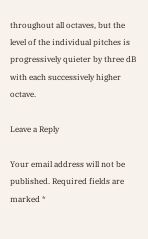throughout all octaves, but the level of the individual pitches is progressively quieter by three dB with each successively higher octave.

Leave a Reply

Your email address will not be published. Required fields are marked *